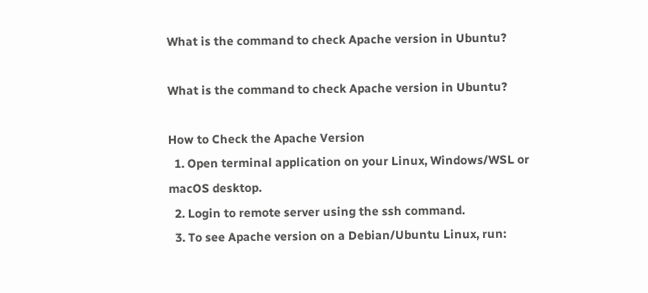What is the command to check Apache version in Ubuntu?

What is the command to check Apache version in Ubuntu?

How to Check the Apache Version
  1. Open terminal application on your Linux, Windows/WSL or macOS desktop.
  2. Login to remote server using the ssh command.
  3. To see Apache version on a Debian/Ubuntu Linux, run: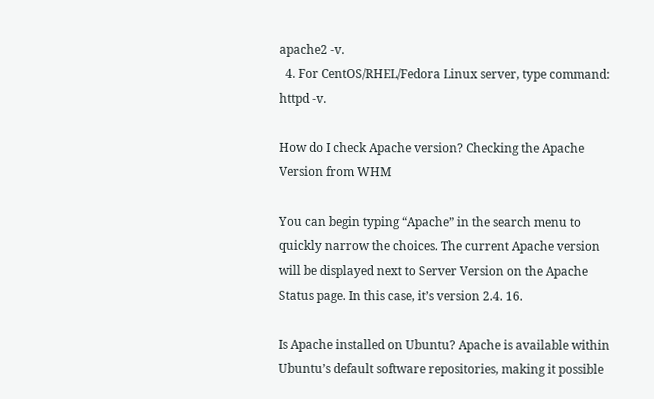apache2 -v.
  4. For CentOS/RHEL/Fedora Linux server, type command: httpd -v.

How do I check Apache version? Checking the Apache Version from WHM

You can begin typing “Apache” in the search menu to quickly narrow the choices. The current Apache version will be displayed next to Server Version on the Apache Status page. In this case, it’s version 2.4. 16.

Is Apache installed on Ubuntu? Apache is available within Ubuntu’s default software repositories, making it possible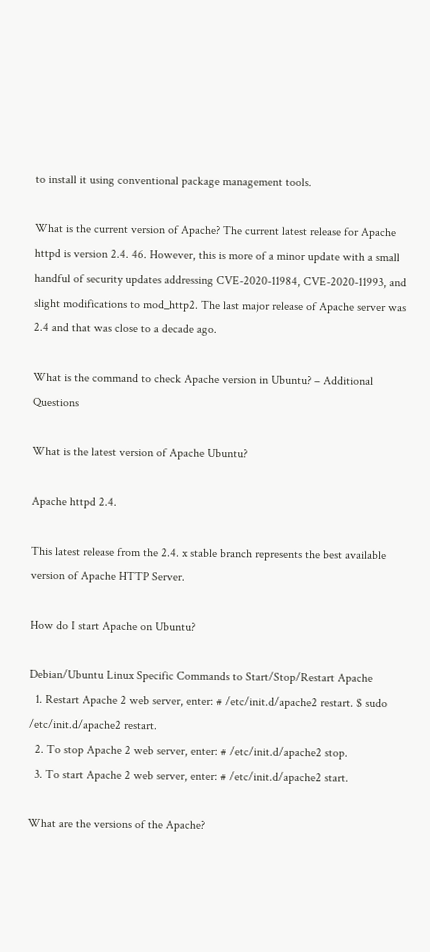to install it using conventional package management tools.

What is the current version of Apache? The current latest release for Apache httpd is version 2.4. 46. However, this is more of a minor update with a small handful of security updates addressing CVE-2020-11984, CVE-2020-11993, and slight modifications to mod_http2. The last major release of Apache server was 2.4 and that was close to a decade ago.

What is the command to check Apache version in Ubuntu? – Additional Questions

What is the latest version of Apache Ubuntu?

Apache httpd 2.4.

This latest release from the 2.4. x stable branch represents the best available version of Apache HTTP Server.

How do I start Apache on Ubuntu?

Debian/Ubuntu Linux Specific Commands to Start/Stop/Restart Apache
  1. Restart Apache 2 web server, enter: # /etc/init.d/apache2 restart. $ sudo /etc/init.d/apache2 restart.
  2. To stop Apache 2 web server, enter: # /etc/init.d/apache2 stop.
  3. To start Apache 2 web server, enter: # /etc/init.d/apache2 start.

What are the versions of the Apache?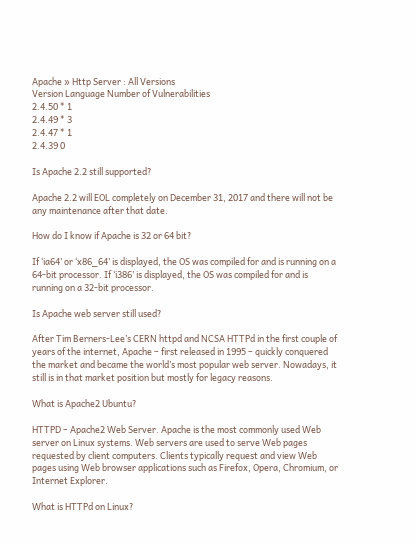Apache » Http Server : All Versions
Version Language Number of Vulnerabilities
2.4.50 * 1
2.4.49 * 3
2.4.47 * 1
2.4.39 0

Is Apache 2.2 still supported?

Apache 2.2 will EOL completely on December 31, 2017 and there will not be any maintenance after that date.

How do I know if Apache is 32 or 64 bit?

If ‘ia64’ or ‘x86_64’ is displayed, the OS was compiled for and is running on a 64-bit processor. If ‘i386’ is displayed, the OS was compiled for and is running on a 32-bit processor.

Is Apache web server still used?

After Tim Berners-Lee’s CERN httpd and NCSA HTTPd in the first couple of years of the internet, Apache – first released in 1995 – quickly conquered the market and became the world’s most popular web server. Nowadays, it still is in that market position but mostly for legacy reasons.

What is Apache2 Ubuntu?

HTTPD – Apache2 Web Server. Apache is the most commonly used Web server on Linux systems. Web servers are used to serve Web pages requested by client computers. Clients typically request and view Web pages using Web browser applications such as Firefox, Opera, Chromium, or Internet Explorer.

What is HTTPd on Linux?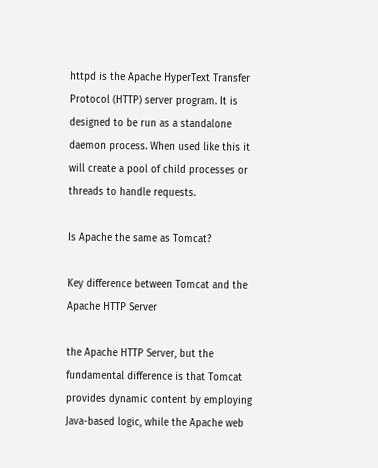httpd is the Apache HyperText Transfer Protocol (HTTP) server program. It is designed to be run as a standalone daemon process. When used like this it will create a pool of child processes or threads to handle requests.

Is Apache the same as Tomcat?

Key difference between Tomcat and the Apache HTTP Server

the Apache HTTP Server, but the fundamental difference is that Tomcat provides dynamic content by employing Java-based logic, while the Apache web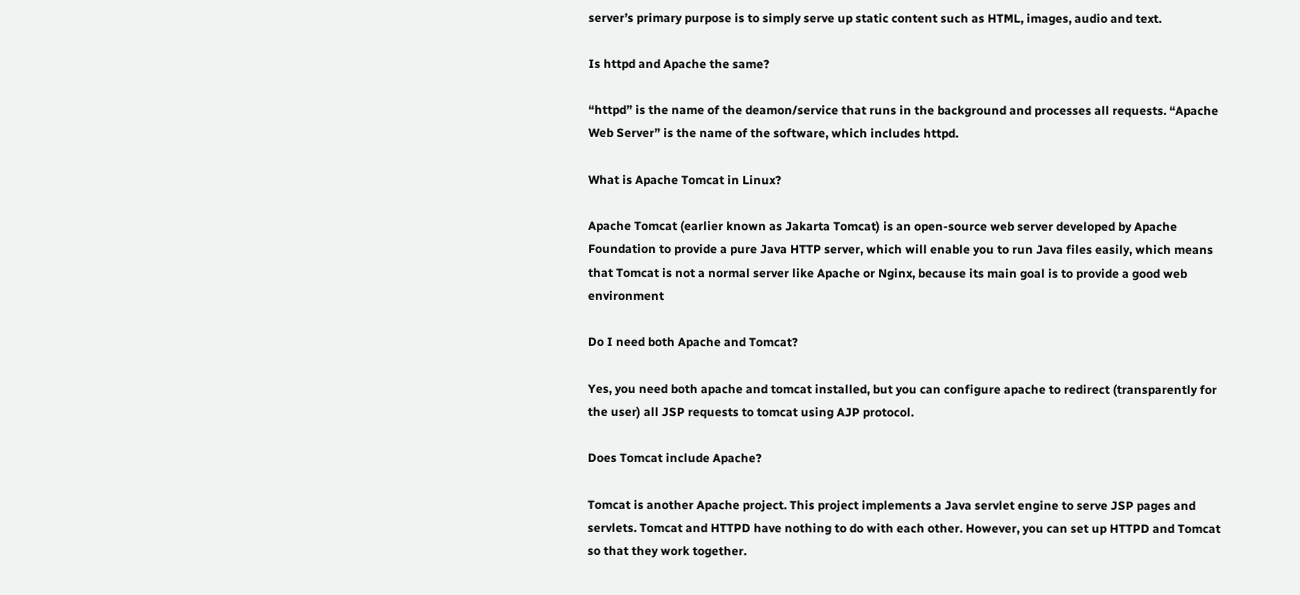server’s primary purpose is to simply serve up static content such as HTML, images, audio and text.

Is httpd and Apache the same?

“httpd” is the name of the deamon/service that runs in the background and processes all requests. “Apache Web Server” is the name of the software, which includes httpd.

What is Apache Tomcat in Linux?

Apache Tomcat (earlier known as Jakarta Tomcat) is an open-source web server developed by Apache Foundation to provide a pure Java HTTP server, which will enable you to run Java files easily, which means that Tomcat is not a normal server like Apache or Nginx, because its main goal is to provide a good web environment

Do I need both Apache and Tomcat?

Yes, you need both apache and tomcat installed, but you can configure apache to redirect (transparently for the user) all JSP requests to tomcat using AJP protocol.

Does Tomcat include Apache?

Tomcat is another Apache project. This project implements a Java servlet engine to serve JSP pages and servlets. Tomcat and HTTPD have nothing to do with each other. However, you can set up HTTPD and Tomcat so that they work together.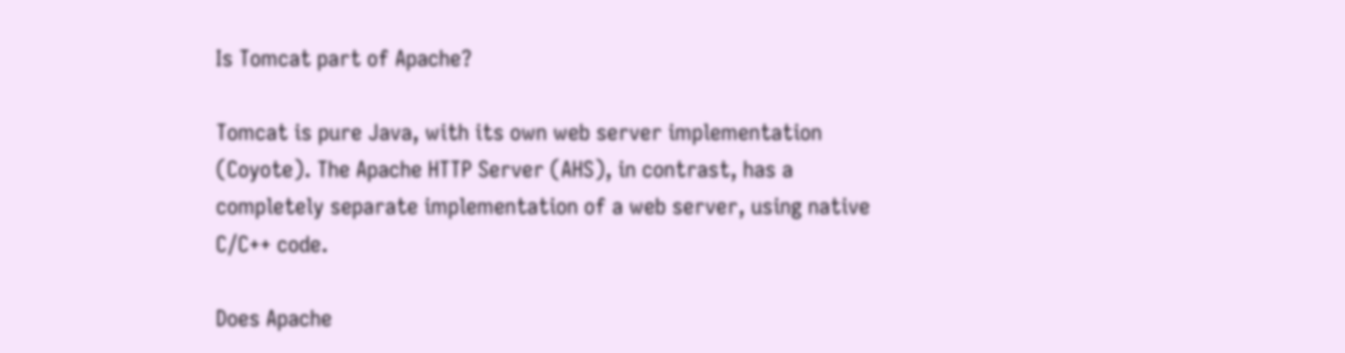Is Tomcat part of Apache?

Tomcat is pure Java, with its own web server implementation (Coyote). The Apache HTTP Server (AHS), in contrast, has a completely separate implementation of a web server, using native C/C++ code.

Does Apache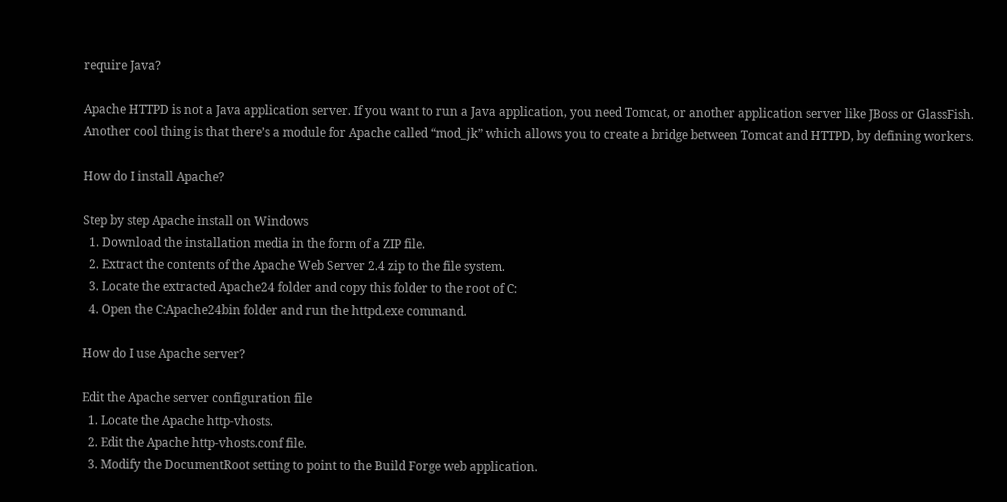require Java?

Apache HTTPD is not a Java application server. If you want to run a Java application, you need Tomcat, or another application server like JBoss or GlassFish. Another cool thing is that there’s a module for Apache called “mod_jk” which allows you to create a bridge between Tomcat and HTTPD, by defining workers.

How do I install Apache?

Step by step Apache install on Windows
  1. Download the installation media in the form of a ZIP file.
  2. Extract the contents of the Apache Web Server 2.4 zip to the file system.
  3. Locate the extracted Apache24 folder and copy this folder to the root of C:
  4. Open the C:Apache24bin folder and run the httpd.exe command.

How do I use Apache server?

Edit the Apache server configuration file
  1. Locate the Apache http-vhosts.
  2. Edit the Apache http-vhosts.conf file.
  3. Modify the DocumentRoot setting to point to the Build Forge web application.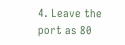4. Leave the port as 80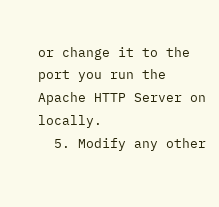or change it to the port you run the Apache HTTP Server on locally.
  5. Modify any other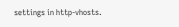settings in http-vhosts.